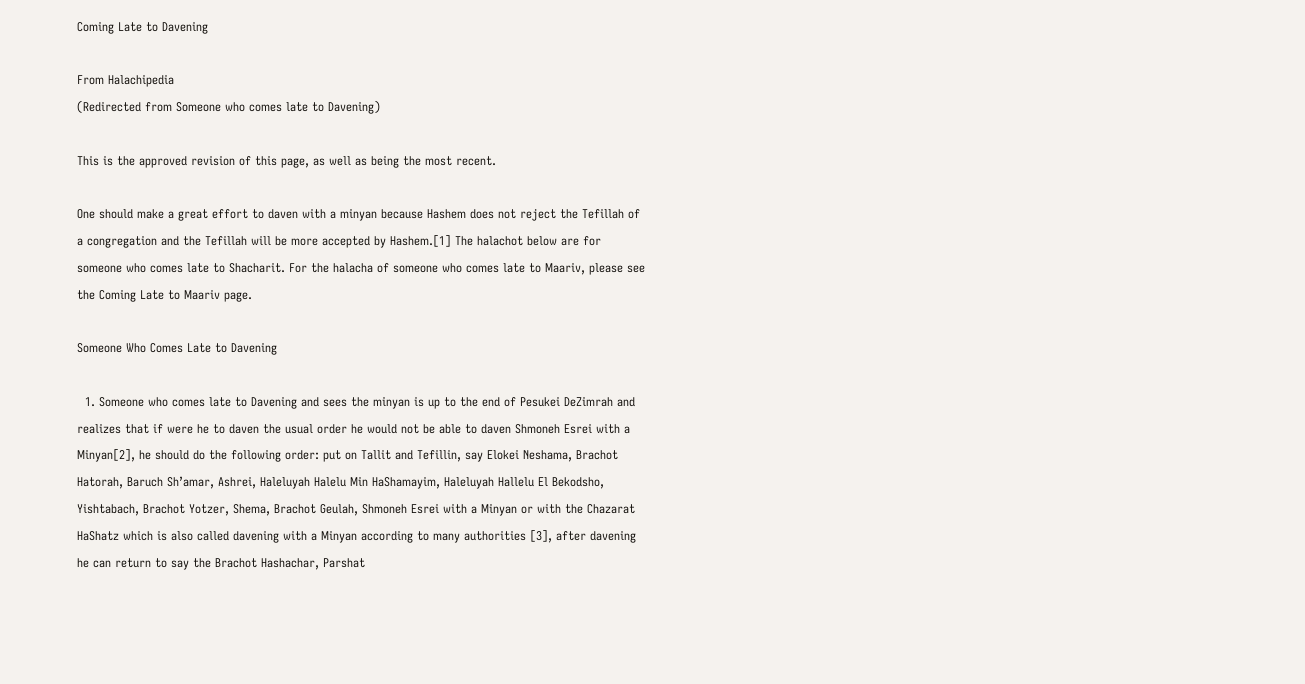Coming Late to Davening

From Halachipedia
(Redirected from Someone who comes late to Davening)

This is the approved revision of this page, as well as being the most recent.

One should make a great effort to daven with a minyan because Hashem does not reject the Tefillah of a congregation and the Tefillah will be more accepted by Hashem.[1] The halachot below are for someone who comes late to Shacharit. For the halacha of someone who comes late to Maariv, please see the Coming Late to Maariv page.

Someone Who Comes Late to Davening

  1. Someone who comes late to Davening and sees the minyan is up to the end of Pesukei DeZimrah and realizes that if were he to daven the usual order he would not be able to daven Shmoneh Esrei with a Minyan[2], he should do the following order: put on Tallit and Tefillin, say Elokei Neshama, Brachot Hatorah, Baruch Sh’amar, Ashrei, Haleluyah Halelu Min HaShamayim, Haleluyah Hallelu El Bekodsho, Yishtabach, Brachot Yotzer, Shema, Brachot Geulah, Shmoneh Esrei with a Minyan or with the Chazarat HaShatz which is also called davening with a Minyan according to many authorities [3], after davening he can return to say the Brachot Hashachar, Parshat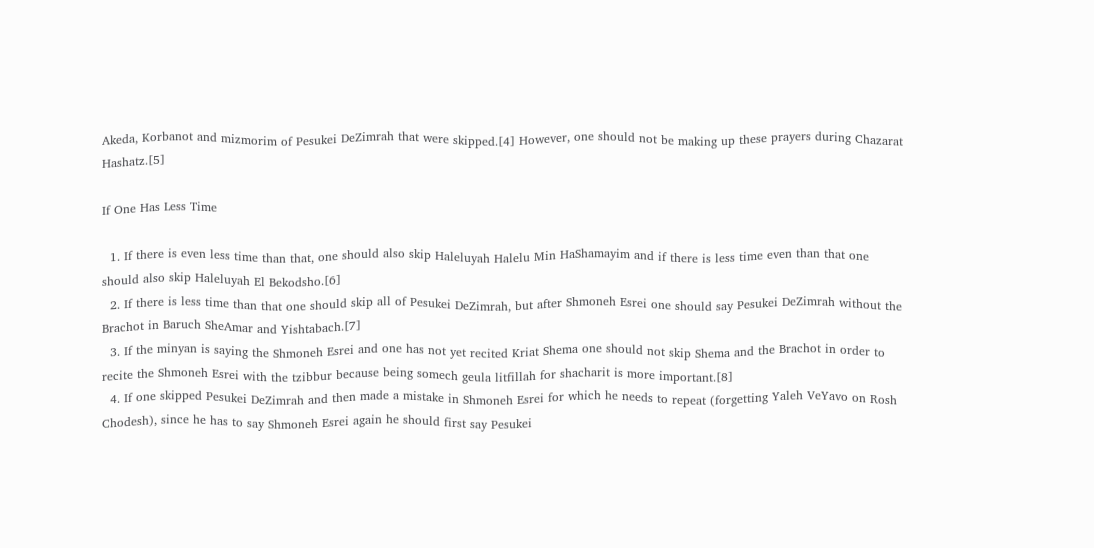Akeda, Korbanot and mizmorim of Pesukei DeZimrah that were skipped.[4] However, one should not be making up these prayers during Chazarat Hashatz.[5]

If One Has Less Time

  1. If there is even less time than that, one should also skip Haleluyah Halelu Min HaShamayim and if there is less time even than that one should also skip Haleluyah El Bekodsho.[6]
  2. If there is less time than that one should skip all of Pesukei DeZimrah, but after Shmoneh Esrei one should say Pesukei DeZimrah without the Brachot in Baruch SheAmar and Yishtabach.[7]
  3. If the minyan is saying the Shmoneh Esrei and one has not yet recited Kriat Shema one should not skip Shema and the Brachot in order to recite the Shmoneh Esrei with the tzibbur because being somech geula litfillah for shacharit is more important.[8]
  4. If one skipped Pesukei DeZimrah and then made a mistake in Shmoneh Esrei for which he needs to repeat (forgetting Yaleh VeYavo on Rosh Chodesh), since he has to say Shmoneh Esrei again he should first say Pesukei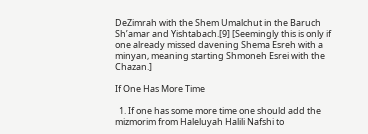DeZimrah with the Shem Umalchut in the Baruch Sh’amar and Yishtabach.[9] [Seemingly this is only if one already missed davening Shema Esreh with a minyan, meaning starting Shmoneh Esrei with the Chazan.]

If One Has More Time

  1. If one has some more time one should add the mizmorim from Haleluyah Halili Nafshi to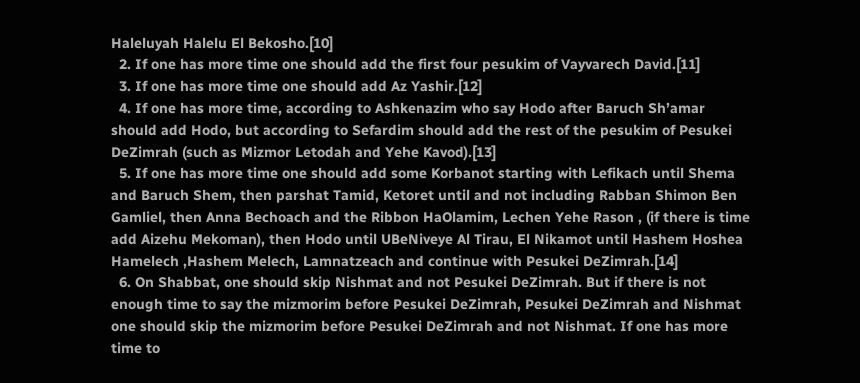Haleluyah Halelu El Bekosho.[10]
  2. If one has more time one should add the first four pesukim of Vayvarech David.[11]
  3. If one has more time one should add Az Yashir.[12]
  4. If one has more time, according to Ashkenazim who say Hodo after Baruch Sh’amar should add Hodo, but according to Sefardim should add the rest of the pesukim of Pesukei DeZimrah (such as Mizmor Letodah and Yehe Kavod).[13]
  5. If one has more time one should add some Korbanot starting with Lefikach until Shema and Baruch Shem, then parshat Tamid, Ketoret until and not including Rabban Shimon Ben Gamliel, then Anna Bechoach and the Ribbon HaOlamim, Lechen Yehe Rason , (if there is time add Aizehu Mekoman), then Hodo until UBeNiveye Al Tirau, El Nikamot until Hashem Hoshea Hamelech ,Hashem Melech, Lamnatzeach and continue with Pesukei DeZimrah.[14]
  6. On Shabbat, one should skip Nishmat and not Pesukei DeZimrah. But if there is not enough time to say the mizmorim before Pesukei DeZimrah, Pesukei DeZimrah and Nishmat one should skip the mizmorim before Pesukei DeZimrah and not Nishmat. If one has more time to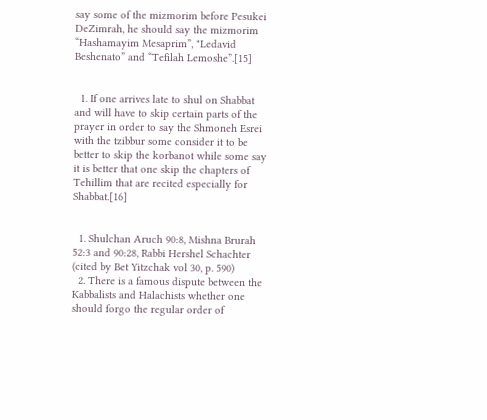say some of the mizmorim before Pesukei DeZimrah, he should say the mizmorim “Hashamayim Mesaprim”, "Ledavid Beshenato” and “Tefilah Lemoshe”.[15]


  1. If one arrives late to shul on Shabbat and will have to skip certain parts of the prayer in order to say the Shmoneh Esrei with the tzibbur some consider it to be better to skip the korbanot while some say it is better that one skip the chapters of Tehillim that are recited especially for Shabbat.[16]


  1. Shulchan Aruch 90:8, Mishna Brurah 52:3 and 90:28, Rabbi Hershel Schachter (cited by Bet Yitzchak vol 30, p. 590)
  2. There is a famous dispute between the Kabbalists and Halachists whether one should forgo the regular order of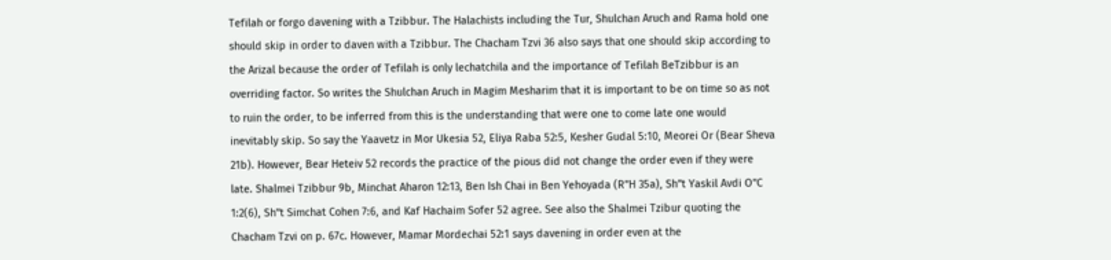Tefilah or forgo davening with a Tzibbur. The Halachists including the Tur, Shulchan Aruch and Rama hold one should skip in order to daven with a Tzibbur. The Chacham Tzvi 36 also says that one should skip according to the Arizal because the order of Tefilah is only lechatchila and the importance of Tefilah BeTzibbur is an overriding factor. So writes the Shulchan Aruch in Magim Mesharim that it is important to be on time so as not to ruin the order, to be inferred from this is the understanding that were one to come late one would inevitably skip. So say the Yaavetz in Mor Ukesia 52, Eliya Raba 52:5, Kesher Gudal 5:10, Meorei Or (Bear Sheva 21b). However, Bear Heteiv 52 records the practice of the pious did not change the order even if they were late. Shalmei Tzibbur 9b, Minchat Aharon 12:13, Ben Ish Chai in Ben Yehoyada (R”H 35a), Sh”t Yaskil Avdi O”C 1:2(6), Sh”t Simchat Cohen 7:6, and Kaf Hachaim Sofer 52 agree. See also the Shalmei Tzibur quoting the Chacham Tzvi on p. 67c. However, Mamar Mordechai 52:1 says davening in order even at the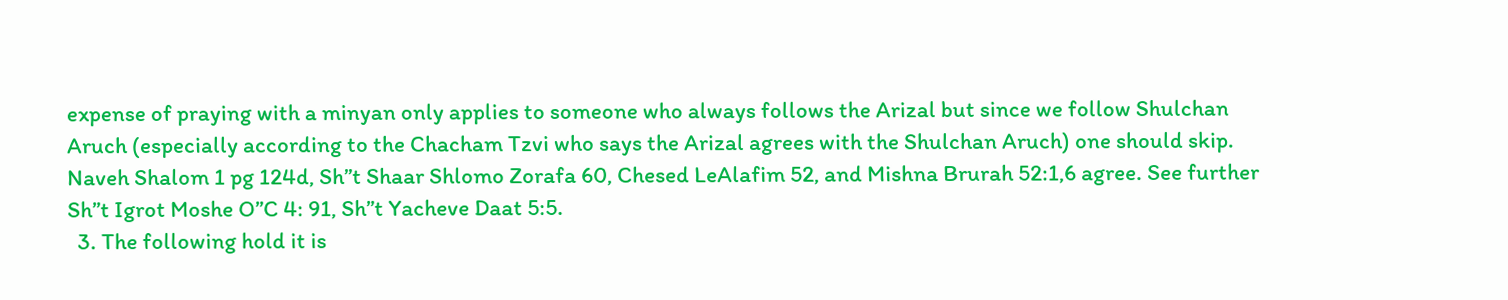expense of praying with a minyan only applies to someone who always follows the Arizal but since we follow Shulchan Aruch (especially according to the Chacham Tzvi who says the Arizal agrees with the Shulchan Aruch) one should skip. Naveh Shalom 1 pg 124d, Sh”t Shaar Shlomo Zorafa 60, Chesed LeAlafim 52, and Mishna Brurah 52:1,6 agree. See further Sh”t Igrot Moshe O”C 4: 91, Sh”t Yacheve Daat 5:5.
  3. The following hold it is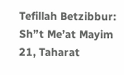Tefillah Betzibbur: Sh”t Me’at Mayim 21, Taharat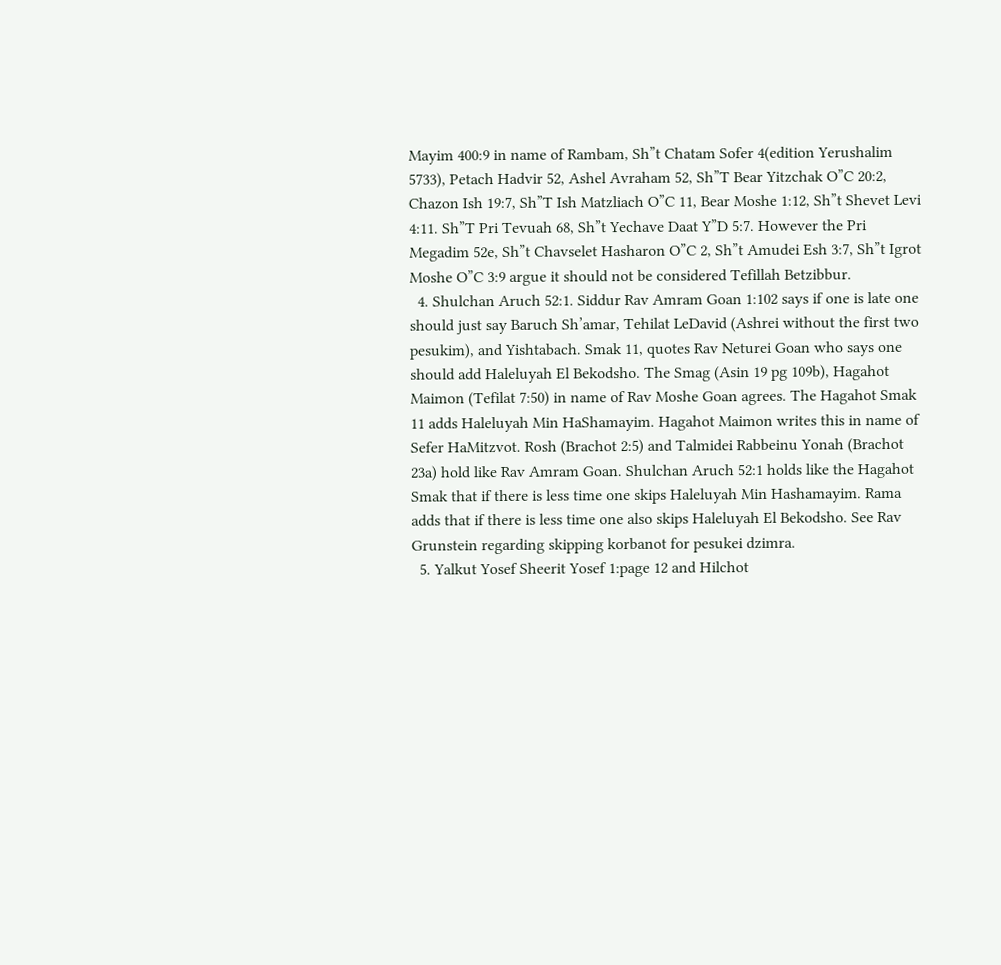Mayim 400:9 in name of Rambam, Sh”t Chatam Sofer 4(edition Yerushalim 5733), Petach Hadvir 52, Ashel Avraham 52, Sh”T Bear Yitzchak O”C 20:2, Chazon Ish 19:7, Sh”T Ish Matzliach O”C 11, Bear Moshe 1:12, Sh”t Shevet Levi 4:11. Sh”T Pri Tevuah 68, Sh”t Yechave Daat Y”D 5:7. However the Pri Megadim 52e, Sh”t Chavselet Hasharon O”C 2, Sh”t Amudei Esh 3:7, Sh”t Igrot Moshe O”C 3:9 argue it should not be considered Tefillah Betzibbur.
  4. Shulchan Aruch 52:1. Siddur Rav Amram Goan 1:102 says if one is late one should just say Baruch Sh’amar, Tehilat LeDavid (Ashrei without the first two pesukim), and Yishtabach. Smak 11, quotes Rav Neturei Goan who says one should add Haleluyah El Bekodsho. The Smag (Asin 19 pg 109b), Hagahot Maimon (Tefilat 7:50) in name of Rav Moshe Goan agrees. The Hagahot Smak 11 adds Haleluyah Min HaShamayim. Hagahot Maimon writes this in name of Sefer HaMitzvot. Rosh (Brachot 2:5) and Talmidei Rabbeinu Yonah (Brachot 23a) hold like Rav Amram Goan. Shulchan Aruch 52:1 holds like the Hagahot Smak that if there is less time one skips Haleluyah Min Hashamayim. Rama adds that if there is less time one also skips Haleluyah El Bekodsho. See Rav Grunstein regarding skipping korbanot for pesukei dzimra.
  5. Yalkut Yosef Sheerit Yosef 1:page 12 and Hilchot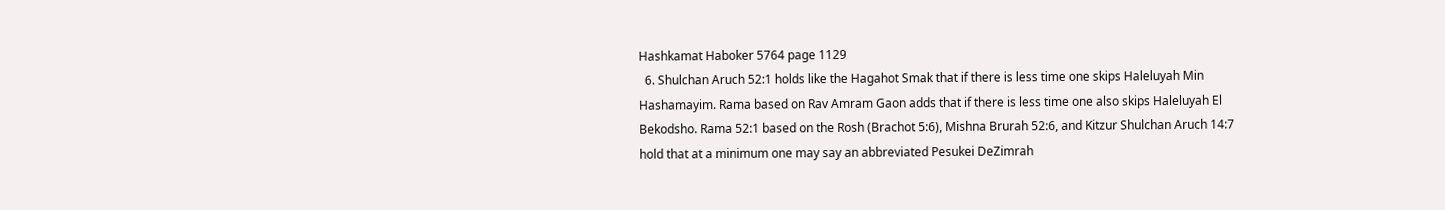Hashkamat Haboker 5764 page 1129
  6. Shulchan Aruch 52:1 holds like the Hagahot Smak that if there is less time one skips Haleluyah Min Hashamayim. Rama based on Rav Amram Gaon adds that if there is less time one also skips Haleluyah El Bekodsho. Rama 52:1 based on the Rosh (Brachot 5:6), Mishna Brurah 52:6, and Kitzur Shulchan Aruch 14:7 hold that at a minimum one may say an abbreviated Pesukei DeZimrah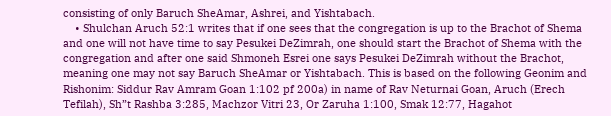consisting of only Baruch SheAmar, Ashrei, and Yishtabach.
    • Shulchan Aruch 52:1 writes that if one sees that the congregation is up to the Brachot of Shema and one will not have time to say Pesukei DeZimrah, one should start the Brachot of Shema with the congregation and after one said Shmoneh Esrei one says Pesukei DeZimrah without the Brachot, meaning one may not say Baruch SheAmar or Yishtabach. This is based on the following Geonim and Rishonim: Siddur Rav Amram Goan 1:102 pf 200a) in name of Rav Neturnai Goan, Aruch (Erech Tefilah), Sh”t Rashba 3:285, Machzor Vitri 23, Or Zaruha 1:100, Smak 12:77, Hagahot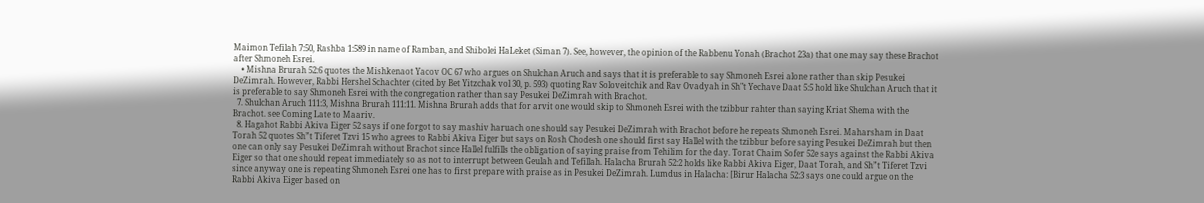Maimon Tefilah 7:50, Rashba 1:589 in name of Ramban, and Shibolei HaLeket (Siman 7). See, however, the opinion of the Rabbenu Yonah (Brachot 23a) that one may say these Brachot after Shmoneh Esrei.
    • Mishna Brurah 52:6 quotes the Mishkenaot Yacov OC 67 who argues on Shulchan Aruch and says that it is preferable to say Shmoneh Esrei alone rather than skip Pesukei DeZimrah. However, Rabbi Hershel Schachter (cited by Bet Yitzchak vol 30, p. 593) quoting Rav Soloveitchik and Rav Ovadyah in Sh"t Yechave Daat 5:5 hold like Shulchan Aruch that it is preferable to say Shmoneh Esrei with the congregation rather than say Pesukei DeZimrah with Brachot.
  7. Shulchan Aruch 111:3, Mishna Brurah 111:11. Mishna Brurah adds that for arvit one would skip to Shmoneh Esrei with the tzibbur rahter than saying Kriat Shema with the Brachot. see Coming Late to Maariv.
  8. Hagahot Rabbi Akiva Eiger 52 says if one forgot to say mashiv haruach one should say Pesukei DeZimrah with Brachot before he repeats Shmoneh Esrei. Maharsham in Daat Torah 52 quotes Sh”t Tiferet Tzvi 15 who agrees to Rabbi Akiva Eiger but says on Rosh Chodesh one should first say Hallel with the tzibbur before saying Pesukei DeZimrah but then one can only say Pesukei DeZimrah without Brachot since Hallel fulfills the obligation of saying praise from Tehilim for the day. Torat Chaim Sofer 52e says against the Rabbi Akiva Eiger so that one should repeat immediately so as not to interrupt between Geulah and Tefillah. Halacha Brurah 52:2 holds like Rabbi Akiva Eiger, Daat Torah, and Sh”t Tiferet Tzvi since anyway one is repeating Shmoneh Esrei one has to first prepare with praise as in Pesukei DeZimrah. Lumdus in Halacha: [Birur Halacha 52:3 says one could argue on the Rabbi Akiva Eiger based on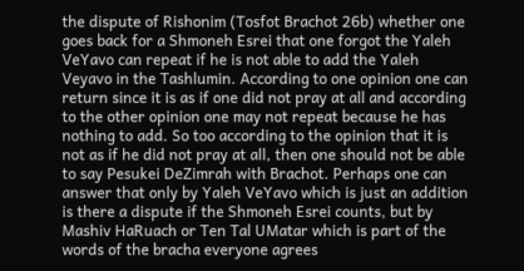the dispute of Rishonim (Tosfot Brachot 26b) whether one goes back for a Shmoneh Esrei that one forgot the Yaleh VeYavo can repeat if he is not able to add the Yaleh Veyavo in the Tashlumin. According to one opinion one can return since it is as if one did not pray at all and according to the other opinion one may not repeat because he has nothing to add. So too according to the opinion that it is not as if he did not pray at all, then one should not be able to say Pesukei DeZimrah with Brachot. Perhaps one can answer that only by Yaleh VeYavo which is just an addition is there a dispute if the Shmoneh Esrei counts, but by Mashiv HaRuach or Ten Tal UMatar which is part of the words of the bracha everyone agrees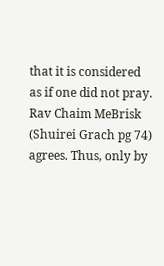that it is considered as if one did not pray. Rav Chaim MeBrisk (Shuirei Grach pg 74) agrees. Thus, only by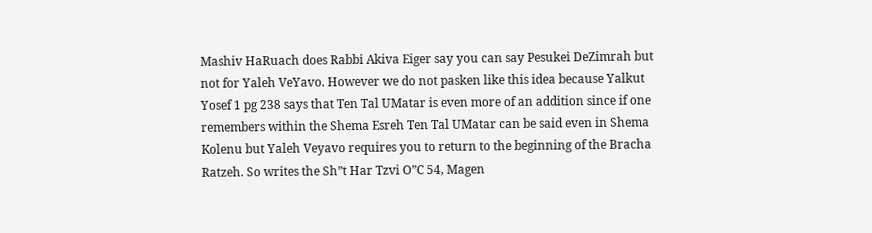Mashiv HaRuach does Rabbi Akiva Eiger say you can say Pesukei DeZimrah but not for Yaleh VeYavo. However we do not pasken like this idea because Yalkut Yosef 1 pg 238 says that Ten Tal UMatar is even more of an addition since if one remembers within the Shema Esreh Ten Tal UMatar can be said even in Shema Kolenu but Yaleh Veyavo requires you to return to the beginning of the Bracha Ratzeh. So writes the Sh”t Har Tzvi O”C 54, Magen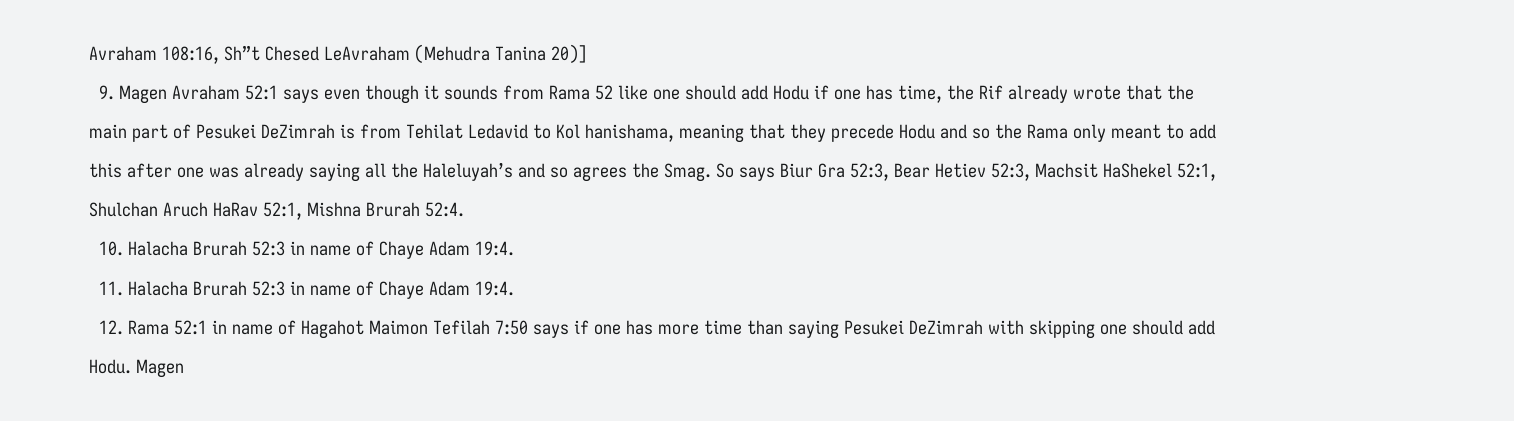Avraham 108:16, Sh”t Chesed LeAvraham (Mehudra Tanina 20)]
  9. Magen Avraham 52:1 says even though it sounds from Rama 52 like one should add Hodu if one has time, the Rif already wrote that the main part of Pesukei DeZimrah is from Tehilat Ledavid to Kol hanishama, meaning that they precede Hodu and so the Rama only meant to add this after one was already saying all the Haleluyah’s and so agrees the Smag. So says Biur Gra 52:3, Bear Hetiev 52:3, Machsit HaShekel 52:1, Shulchan Aruch HaRav 52:1, Mishna Brurah 52:4.
  10. Halacha Brurah 52:3 in name of Chaye Adam 19:4.
  11. Halacha Brurah 52:3 in name of Chaye Adam 19:4.
  12. Rama 52:1 in name of Hagahot Maimon Tefilah 7:50 says if one has more time than saying Pesukei DeZimrah with skipping one should add Hodu. Magen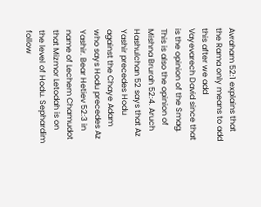Avraham 52:1 explains that the Rama only means to add this after we add Vayevarech David since that is the opinion of the Smag. This is also the opinion of Mishna Brurah 52:4. Aruch Hashulchan 52 says that Az Yashir precedes Hodu against the Chaye Adam who says Hodu precedes Az Yashir. Bear Hetiev 52:3 in name of Lechem Chamudot that Mizmor Letodah is on the level of Hodu. Sephardim follow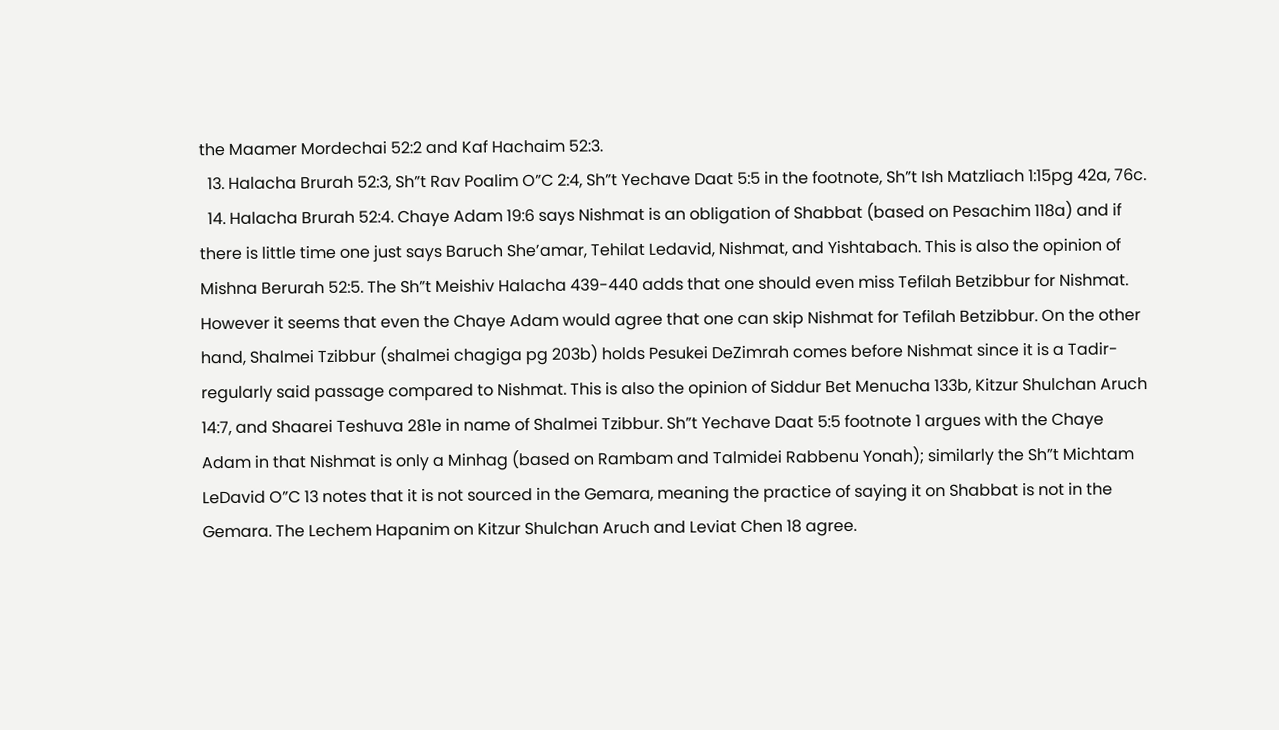the Maamer Mordechai 52:2 and Kaf Hachaim 52:3.
  13. Halacha Brurah 52:3, Sh”t Rav Poalim O”C 2:4, Sh”t Yechave Daat 5:5 in the footnote, Sh”t Ish Matzliach 1:15pg 42a, 76c.
  14. Halacha Brurah 52:4. Chaye Adam 19:6 says Nishmat is an obligation of Shabbat (based on Pesachim 118a) and if there is little time one just says Baruch She’amar, Tehilat Ledavid, Nishmat, and Yishtabach. This is also the opinion of Mishna Berurah 52:5. The Sh”t Meishiv Halacha 439-440 adds that one should even miss Tefilah Betzibbur for Nishmat. However it seems that even the Chaye Adam would agree that one can skip Nishmat for Tefilah Betzibbur. On the other hand, Shalmei Tzibbur (shalmei chagiga pg 203b) holds Pesukei DeZimrah comes before Nishmat since it is a Tadir- regularly said passage compared to Nishmat. This is also the opinion of Siddur Bet Menucha 133b, Kitzur Shulchan Aruch 14:7, and Shaarei Teshuva 281e in name of Shalmei Tzibbur. Sh”t Yechave Daat 5:5 footnote 1 argues with the Chaye Adam in that Nishmat is only a Minhag (based on Rambam and Talmidei Rabbenu Yonah); similarly the Sh”t Michtam LeDavid O”C 13 notes that it is not sourced in the Gemara, meaning the practice of saying it on Shabbat is not in the Gemara. The Lechem Hapanim on Kitzur Shulchan Aruch and Leviat Chen 18 agree.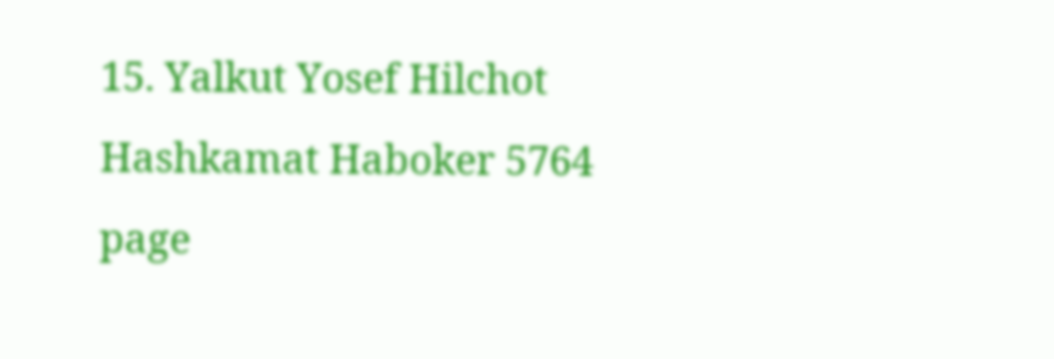15. Yalkut Yosef Hilchot Hashkamat Haboker 5764 page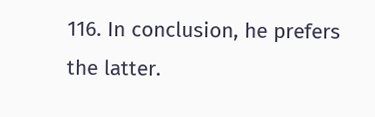116. In conclusion, he prefers the latter.